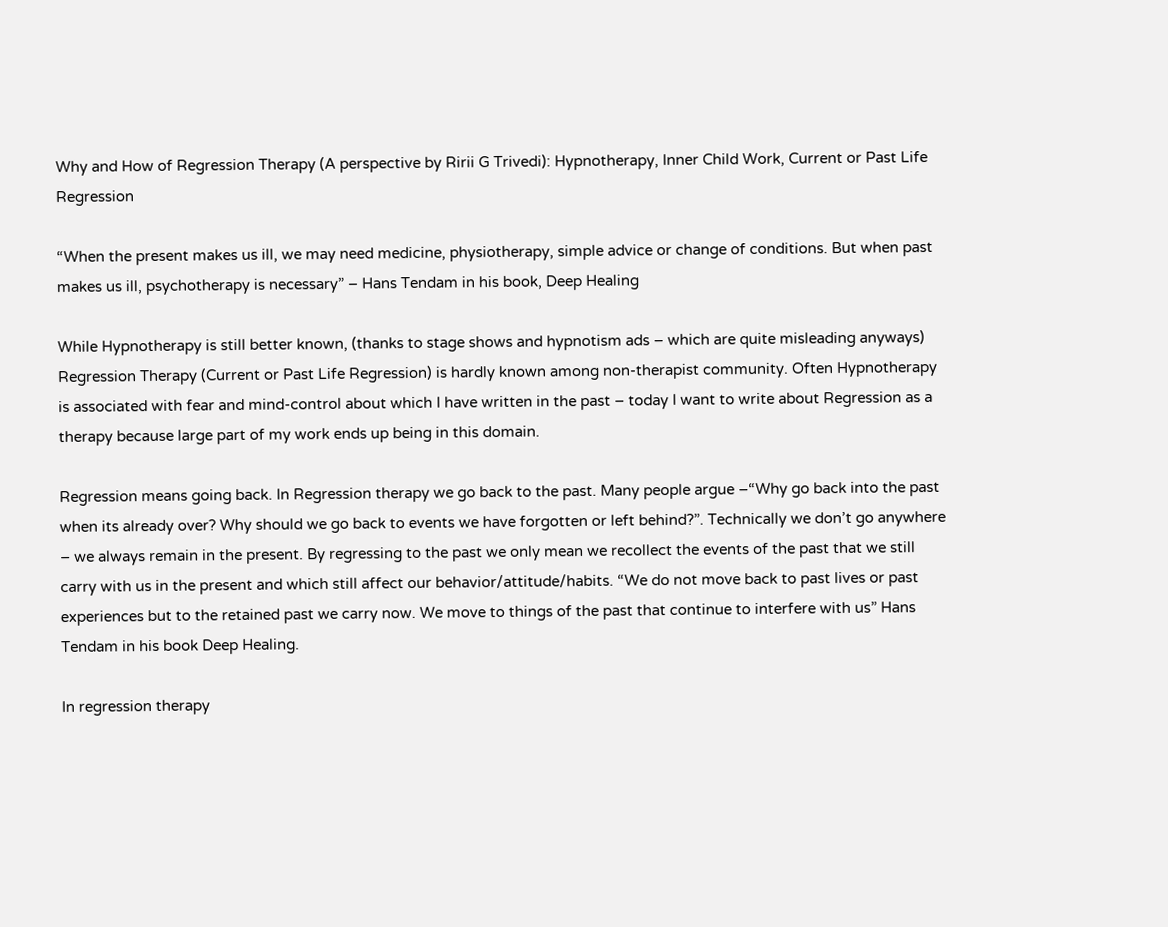Why and How of Regression Therapy (A perspective by Ririi G Trivedi): Hypnotherapy, Inner Child Work, Current or Past Life Regression

“When the present makes us ill, we may need medicine, physiotherapy, simple advice or change of conditions. But when past makes us ill, psychotherapy is necessary” – Hans Tendam in his book, Deep Healing

While Hypnotherapy is still better known, (thanks to stage shows and hypnotism ads – which are quite misleading anyways) Regression Therapy (Current or Past Life Regression) is hardly known among non-therapist community. Often Hypnotherapy is associated with fear and mind-control about which I have written in the past – today I want to write about Regression as a therapy because large part of my work ends up being in this domain.

Regression means going back. In Regression therapy we go back to the past. Many people argue –“Why go back into the past when its already over? Why should we go back to events we have forgotten or left behind?”. Technically we don’t go anywhere – we always remain in the present. By regressing to the past we only mean we recollect the events of the past that we still carry with us in the present and which still affect our behavior/attitude/habits. “We do not move back to past lives or past experiences but to the retained past we carry now. We move to things of the past that continue to interfere with us” Hans Tendam in his book Deep Healing.

In regression therapy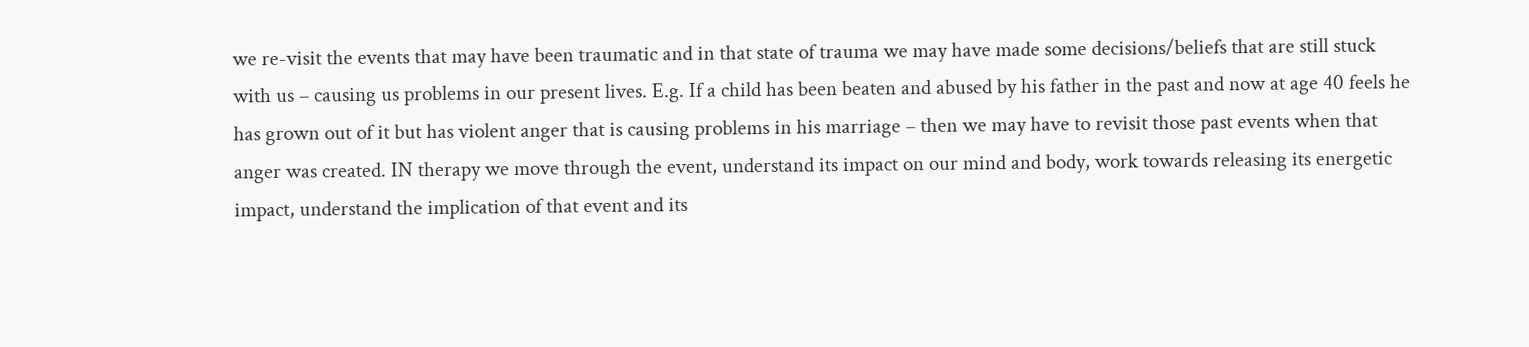we re-visit the events that may have been traumatic and in that state of trauma we may have made some decisions/beliefs that are still stuck with us – causing us problems in our present lives. E.g. If a child has been beaten and abused by his father in the past and now at age 40 feels he has grown out of it but has violent anger that is causing problems in his marriage – then we may have to revisit those past events when that anger was created. IN therapy we move through the event, understand its impact on our mind and body, work towards releasing its energetic impact, understand the implication of that event and its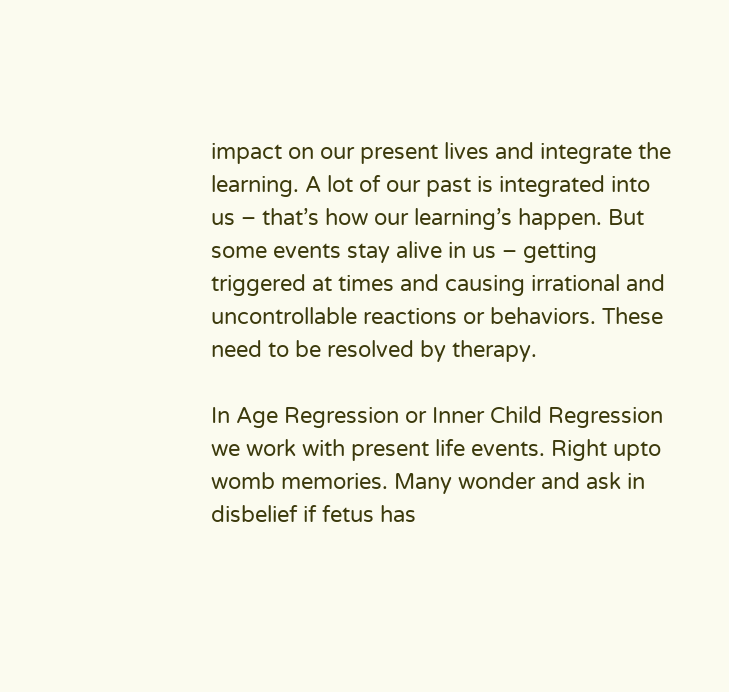impact on our present lives and integrate the learning. A lot of our past is integrated into us – that’s how our learning’s happen. But some events stay alive in us – getting triggered at times and causing irrational and uncontrollable reactions or behaviors. These need to be resolved by therapy.

In Age Regression or Inner Child Regression we work with present life events. Right upto womb memories. Many wonder and ask in disbelief if fetus has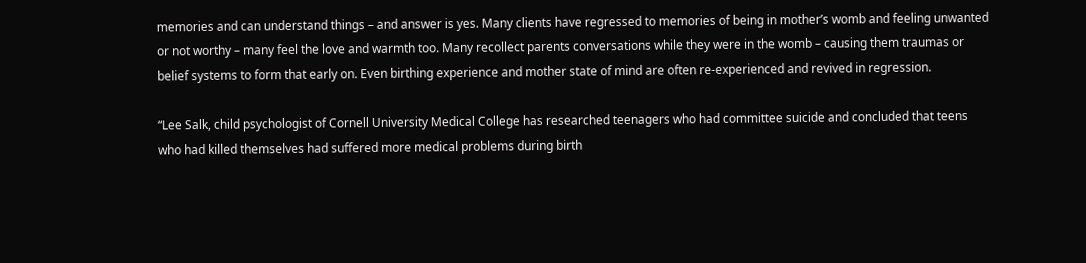memories and can understand things – and answer is yes. Many clients have regressed to memories of being in mother’s womb and feeling unwanted or not worthy – many feel the love and warmth too. Many recollect parents conversations while they were in the womb – causing them traumas or belief systems to form that early on. Even birthing experience and mother state of mind are often re-experienced and revived in regression.

“Lee Salk, child psychologist of Cornell University Medical College has researched teenagers who had committee suicide and concluded that teens who had killed themselves had suffered more medical problems during birth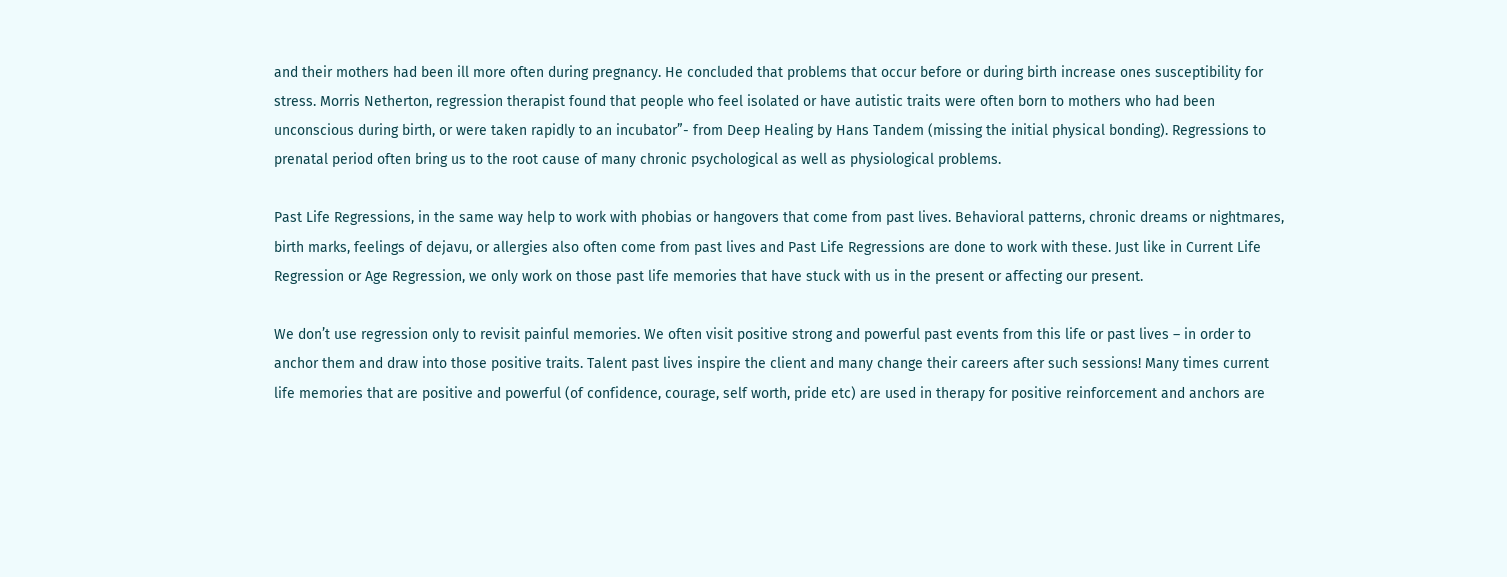and their mothers had been ill more often during pregnancy. He concluded that problems that occur before or during birth increase ones susceptibility for stress. Morris Netherton, regression therapist found that people who feel isolated or have autistic traits were often born to mothers who had been unconscious during birth, or were taken rapidly to an incubator”- from Deep Healing by Hans Tandem (missing the initial physical bonding). Regressions to prenatal period often bring us to the root cause of many chronic psychological as well as physiological problems.

Past Life Regressions, in the same way help to work with phobias or hangovers that come from past lives. Behavioral patterns, chronic dreams or nightmares, birth marks, feelings of dejavu, or allergies also often come from past lives and Past Life Regressions are done to work with these. Just like in Current Life Regression or Age Regression, we only work on those past life memories that have stuck with us in the present or affecting our present.

We don’t use regression only to revisit painful memories. We often visit positive strong and powerful past events from this life or past lives – in order to anchor them and draw into those positive traits. Talent past lives inspire the client and many change their careers after such sessions! Many times current life memories that are positive and powerful (of confidence, courage, self worth, pride etc) are used in therapy for positive reinforcement and anchors are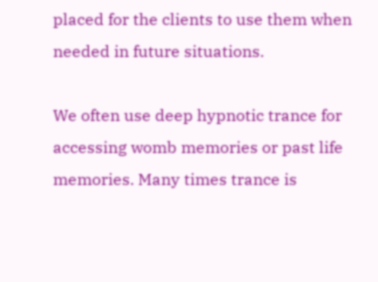placed for the clients to use them when needed in future situations.

We often use deep hypnotic trance for accessing womb memories or past life memories. Many times trance is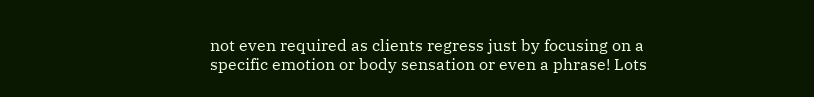not even required as clients regress just by focusing on a specific emotion or body sensation or even a phrase! Lots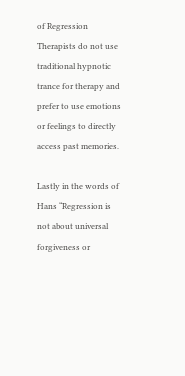of Regression Therapists do not use traditional hypnotic trance for therapy and prefer to use emotions or feelings to directly access past memories.

Lastly in the words of Hans “Regression is not about universal forgiveness or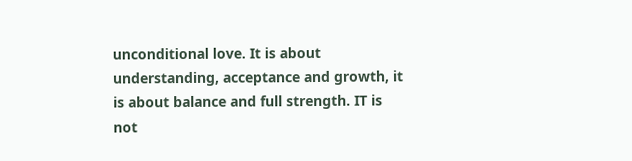unconditional love. It is about understanding, acceptance and growth, it is about balance and full strength. IT is not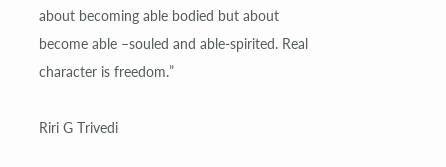about becoming able bodied but about become able –souled and able-spirited. Real character is freedom.”

Riri G Trivedi